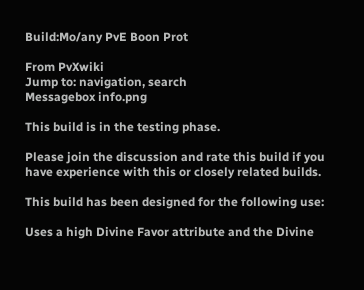Build:Mo/any PvE Boon Prot

From PvXwiki
Jump to: navigation, search
Messagebox info.png

This build is in the testing phase.

Please join the discussion and rate this build if you have experience with this or closely related builds.

This build has been designed for the following use:

Uses a high Divine Favor attribute and the Divine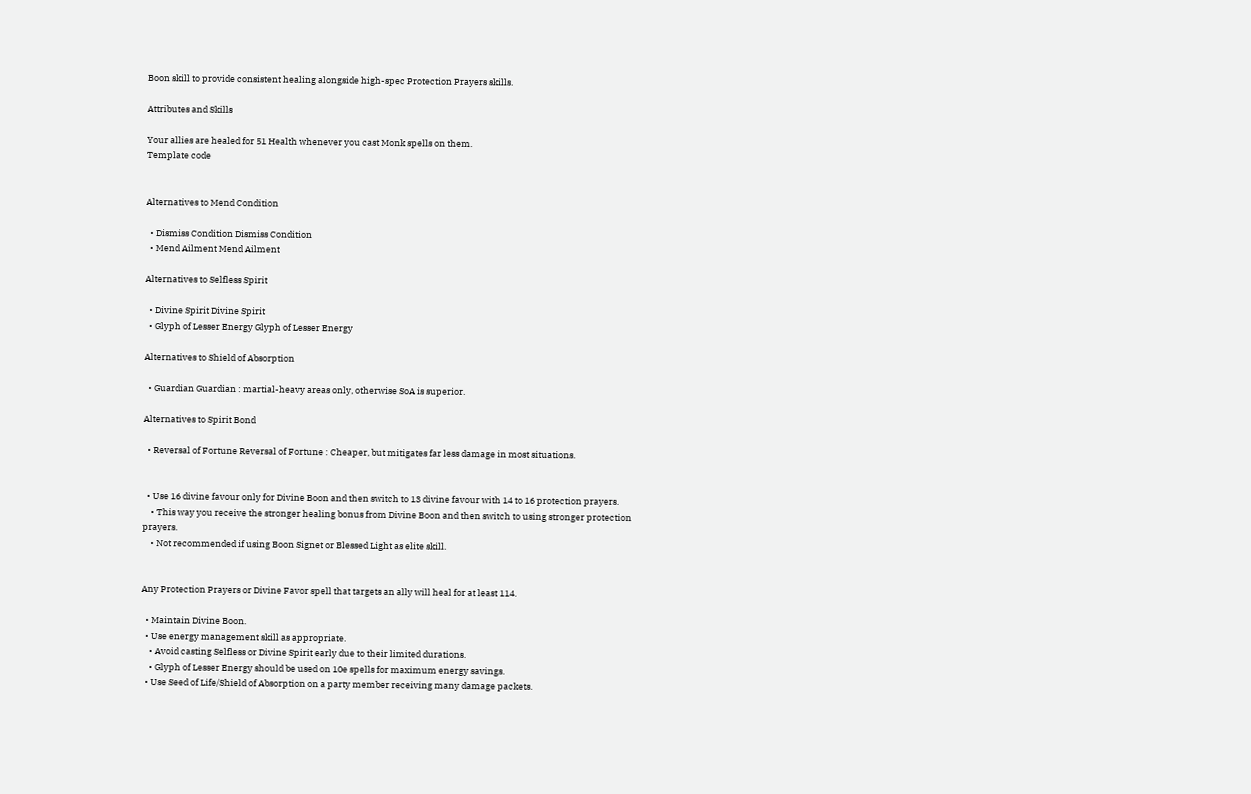Boon skill to provide consistent healing alongside high-spec Protection Prayers skills.

Attributes and Skills

Your allies are healed for 51 Health whenever you cast Monk spells on them.
Template code


Alternatives to Mend Condition

  • Dismiss Condition Dismiss Condition
  • Mend Ailment Mend Ailment

Alternatives to Selfless Spirit

  • Divine Spirit Divine Spirit
  • Glyph of Lesser Energy Glyph of Lesser Energy

Alternatives to Shield of Absorption

  • Guardian Guardian : martial-heavy areas only, otherwise SoA is superior.

Alternatives to Spirit Bond

  • Reversal of Fortune Reversal of Fortune : Cheaper, but mitigates far less damage in most situations.


  • Use 16 divine favour only for Divine Boon and then switch to 13 divine favour with 14 to 16 protection prayers.
    • This way you receive the stronger healing bonus from Divine Boon and then switch to using stronger protection prayers.
    • Not recommended if using Boon Signet or Blessed Light as elite skill.


Any Protection Prayers or Divine Favor spell that targets an ally will heal for at least 114.

  • Maintain Divine Boon.
  • Use energy management skill as appropriate.
    • Avoid casting Selfless or Divine Spirit early due to their limited durations.
    • Glyph of Lesser Energy should be used on 10e spells for maximum energy savings.
  • Use Seed of Life/Shield of Absorption on a party member receiving many damage packets.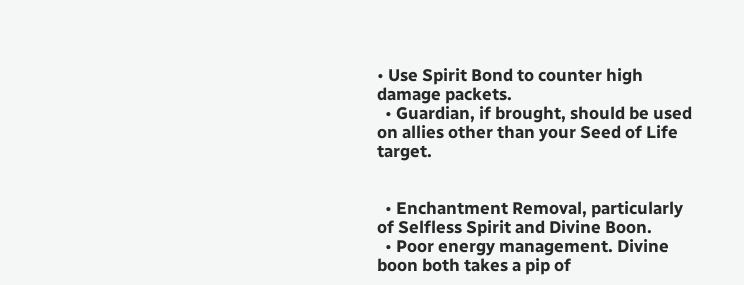• Use Spirit Bond to counter high damage packets.
  • Guardian, if brought, should be used on allies other than your Seed of Life target.


  • Enchantment Removal, particularly of Selfless Spirit and Divine Boon.
  • Poor energy management. Divine boon both takes a pip of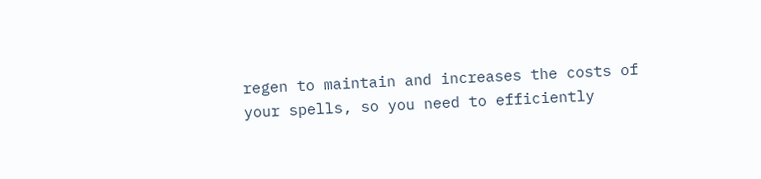regen to maintain and increases the costs of your spells, so you need to efficiently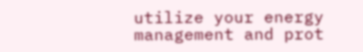utilize your energy management and prot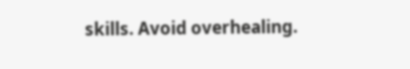skills. Avoid overhealing.